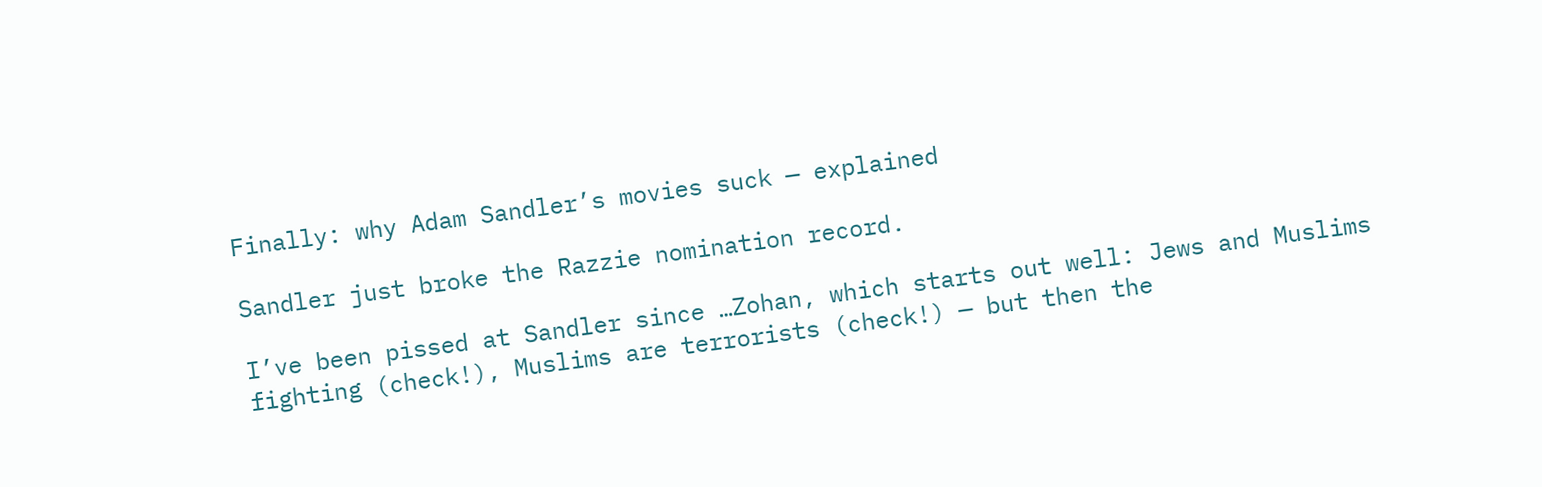Finally: why Adam Sandler’s movies suck — explained

Sandler just broke the Razzie nomination record.

I’ve been pissed at Sandler since …Zohan, which starts out well: Jews and Muslims fighting (check!), Muslims are terrorists (check!) — but then the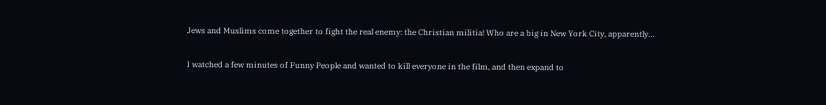Jews and Muslims come together to fight the real enemy: the Christian militia! Who are a big in New York City, apparently…

I watched a few minutes of Funny People and wanted to kill everyone in the film, and then expand to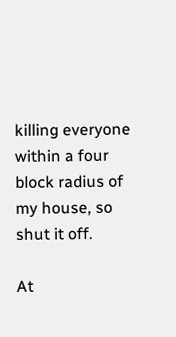killing everyone within a four block radius of my house, so shut it off.

At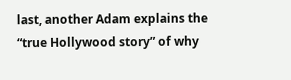last, another Adam explains the “true Hollywood story” of why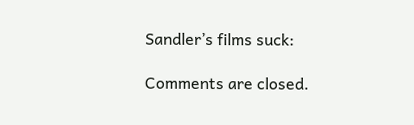Sandler’s films suck:

Comments are closed.